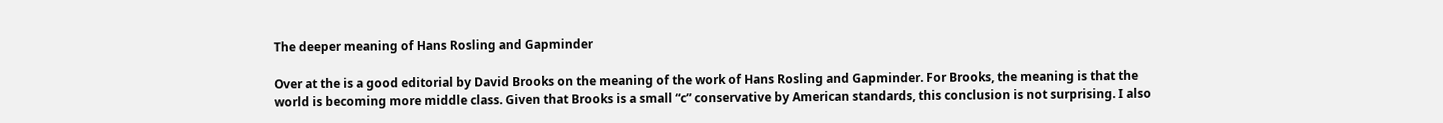The deeper meaning of Hans Rosling and Gapminder

Over at the is a good editorial by David Brooks on the meaning of the work of Hans Rosling and Gapminder. For Brooks, the meaning is that the world is becoming more middle class. Given that Brooks is a small “c” conservative by American standards, this conclusion is not surprising. I also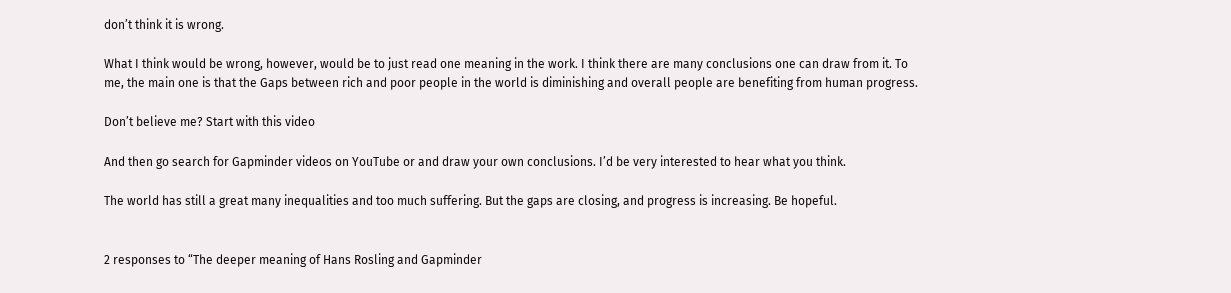don’t think it is wrong.

What I think would be wrong, however, would be to just read one meaning in the work. I think there are many conclusions one can draw from it. To me, the main one is that the Gaps between rich and poor people in the world is diminishing and overall people are benefiting from human progress.

Don’t believe me? Start with this video

And then go search for Gapminder videos on YouTube or and draw your own conclusions. I’d be very interested to hear what you think.

The world has still a great many inequalities and too much suffering. But the gaps are closing, and progress is increasing. Be hopeful.


2 responses to “The deeper meaning of Hans Rosling and Gapminder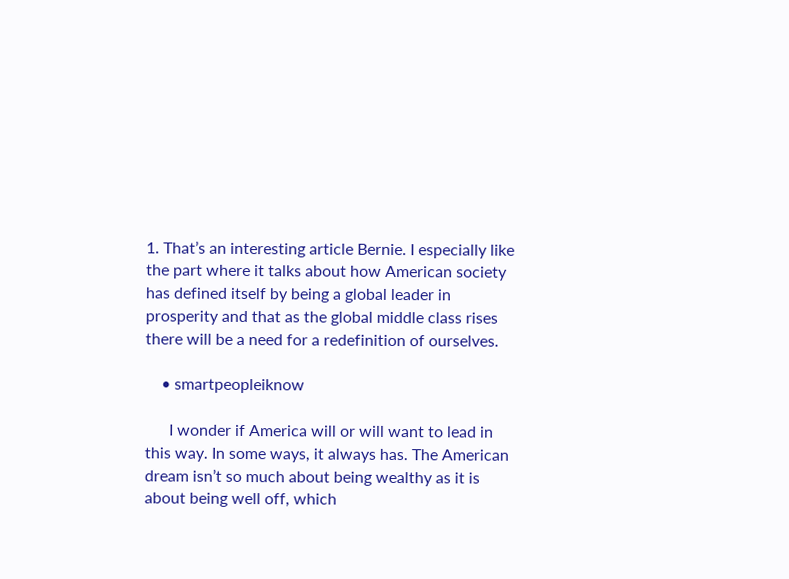1. That’s an interesting article Bernie. I especially like the part where it talks about how American society has defined itself by being a global leader in prosperity and that as the global middle class rises there will be a need for a redefinition of ourselves.

    • smartpeopleiknow

      I wonder if America will or will want to lead in this way. In some ways, it always has. The American dream isn’t so much about being wealthy as it is about being well off, which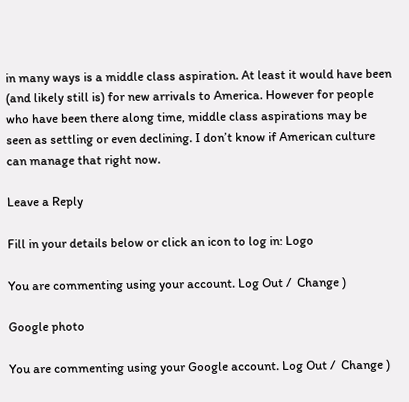in many ways is a middle class aspiration. At least it would have been (and likely still is) for new arrivals to America. However for people who have been there along time, middle class aspirations may be seen as settling or even declining. I don’t know if American culture can manage that right now.

Leave a Reply

Fill in your details below or click an icon to log in: Logo

You are commenting using your account. Log Out /  Change )

Google photo

You are commenting using your Google account. Log Out /  Change )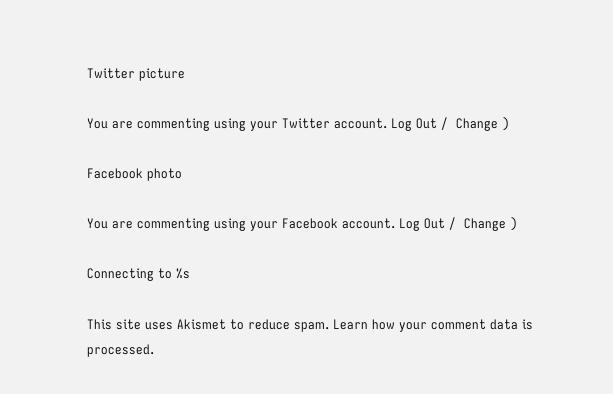Twitter picture

You are commenting using your Twitter account. Log Out /  Change )

Facebook photo

You are commenting using your Facebook account. Log Out /  Change )

Connecting to %s

This site uses Akismet to reduce spam. Learn how your comment data is processed.